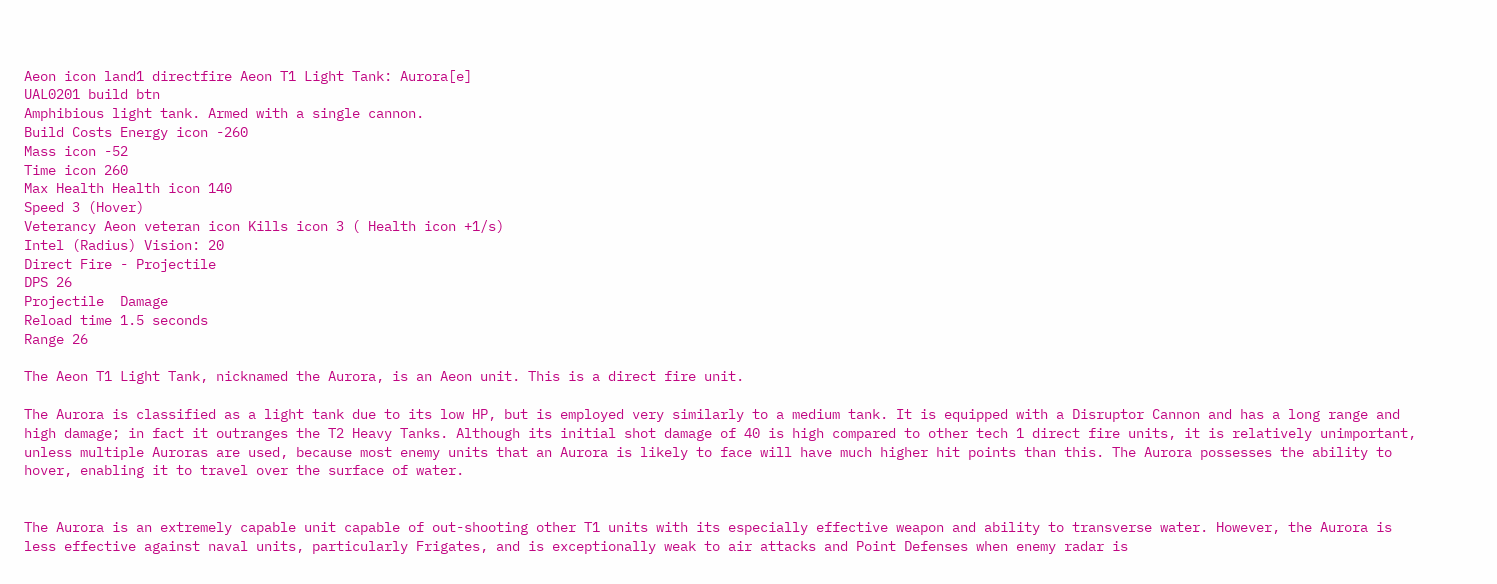Aeon icon land1 directfire Aeon T1 Light Tank: Aurora[e]
UAL0201 build btn
Amphibious light tank. Armed with a single cannon.
Build Costs Energy icon -260
Mass icon -52
Time icon 260
Max Health Health icon 140
Speed 3 (Hover)
Veterancy Aeon veteran icon Kills icon 3 ( Health icon +1/s)
Intel (Radius) Vision: 20
Direct Fire - Projectile
DPS 26
Projectile  Damage
Reload time 1.5 seconds
Range 26

The Aeon T1 Light Tank, nicknamed the Aurora, is an Aeon unit. This is a direct fire unit.

The Aurora is classified as a light tank due to its low HP, but is employed very similarly to a medium tank. It is equipped with a Disruptor Cannon and has a long range and high damage; in fact it outranges the T2 Heavy Tanks. Although its initial shot damage of 40 is high compared to other tech 1 direct fire units, it is relatively unimportant, unless multiple Auroras are used, because most enemy units that an Aurora is likely to face will have much higher hit points than this. The Aurora possesses the ability to hover, enabling it to travel over the surface of water.


The Aurora is an extremely capable unit capable of out-shooting other T1 units with its especially effective weapon and ability to transverse water. However, the Aurora is less effective against naval units, particularly Frigates, and is exceptionally weak to air attacks and Point Defenses when enemy radar is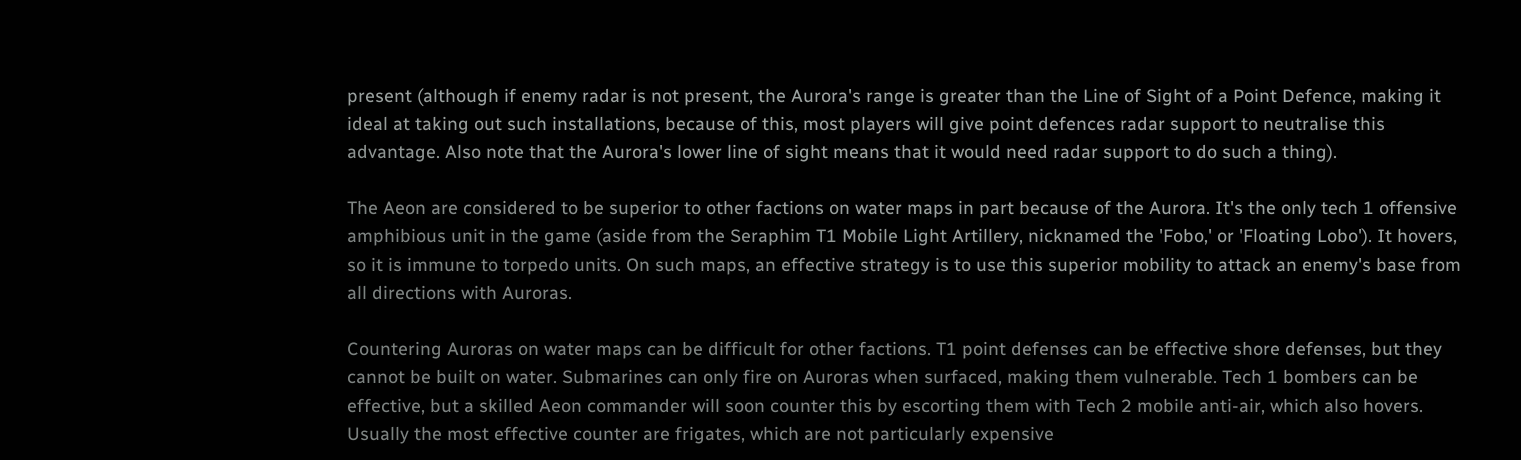present (although if enemy radar is not present, the Aurora's range is greater than the Line of Sight of a Point Defence, making it ideal at taking out such installations, because of this, most players will give point defences radar support to neutralise this advantage. Also note that the Aurora's lower line of sight means that it would need radar support to do such a thing).

The Aeon are considered to be superior to other factions on water maps in part because of the Aurora. It's the only tech 1 offensive amphibious unit in the game (aside from the Seraphim T1 Mobile Light Artillery, nicknamed the 'Fobo,' or 'Floating Lobo'). It hovers, so it is immune to torpedo units. On such maps, an effective strategy is to use this superior mobility to attack an enemy's base from all directions with Auroras.

Countering Auroras on water maps can be difficult for other factions. T1 point defenses can be effective shore defenses, but they cannot be built on water. Submarines can only fire on Auroras when surfaced, making them vulnerable. Tech 1 bombers can be effective, but a skilled Aeon commander will soon counter this by escorting them with Tech 2 mobile anti-air, which also hovers. Usually the most effective counter are frigates, which are not particularly expensive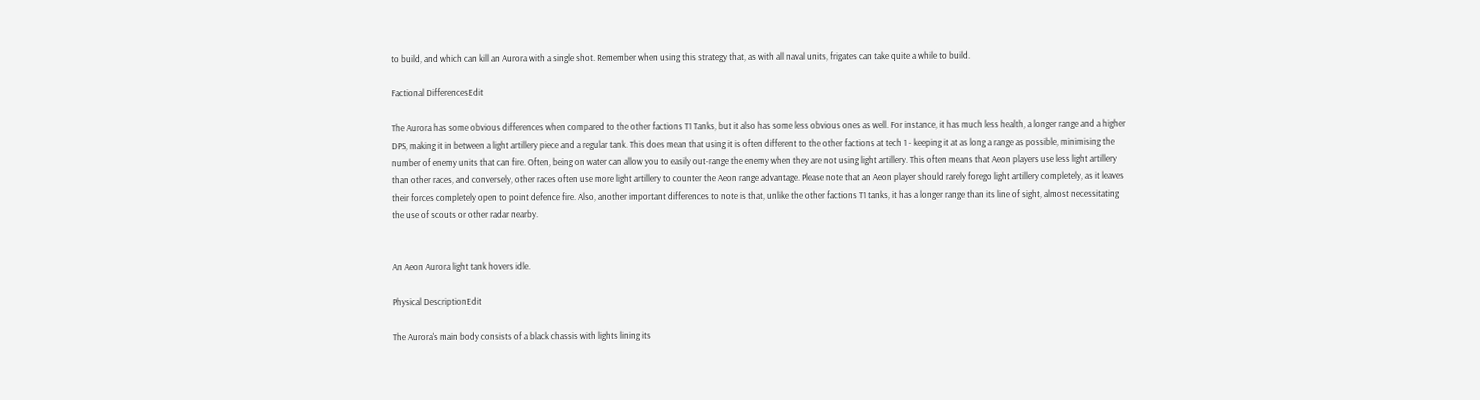to build, and which can kill an Aurora with a single shot. Remember when using this strategy that, as with all naval units, frigates can take quite a while to build.

Factional DifferencesEdit

The Aurora has some obvious differences when compared to the other factions T1 Tanks, but it also has some less obvious ones as well. For instance, it has much less health, a longer range and a higher DPS, making it in between a light artillery piece and a regular tank. This does mean that using it is often different to the other factions at tech 1 - keeping it at as long a range as possible, minimising the number of enemy units that can fire. Often, being on water can allow you to easily out-range the enemy when they are not using light artillery. This often means that Aeon players use less light artillery than other races, and conversely, other races often use more light artillery to counter the Aeon range advantage. Please note that an Aeon player should rarely forego light artillery completely, as it leaves their forces completely open to point defence fire. Also, another important differences to note is that, unlike the other factions T1 tanks, it has a longer range than its line of sight, almost necessitating the use of scouts or other radar nearby.


An Aeon Aurora light tank hovers idle.

Physical DescriptionEdit

The Aurora's main body consists of a black chassis with lights lining its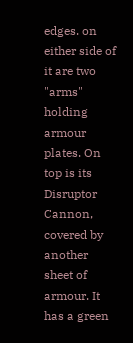edges. on either side of it are two "arms" holding armour plates. On top is its Disruptor Cannon, covered by another sheet of armour. It has a green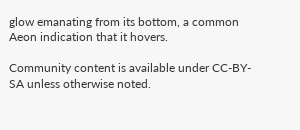glow emanating from its bottom, a common Aeon indication that it hovers.

Community content is available under CC-BY-SA unless otherwise noted.